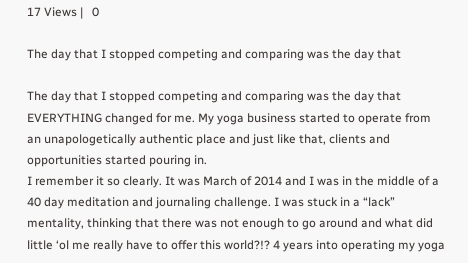17 Views |   0

The day that I stopped competing and comparing was the day that

The day that I stopped competing and comparing was the day that EVERYTHING changed for me. My yoga business started to operate from an unapologetically authentic place and just like that, clients and opportunities started pouring in.
I remember it so clearly. It was March of 2014 and I was in the middle of a 40 day meditation and journaling challenge. I was stuck in a “lack” mentality, thinking that there was not enough to go around and what did little ‘ol me really have to offer this world?!? 4 years into operating my yoga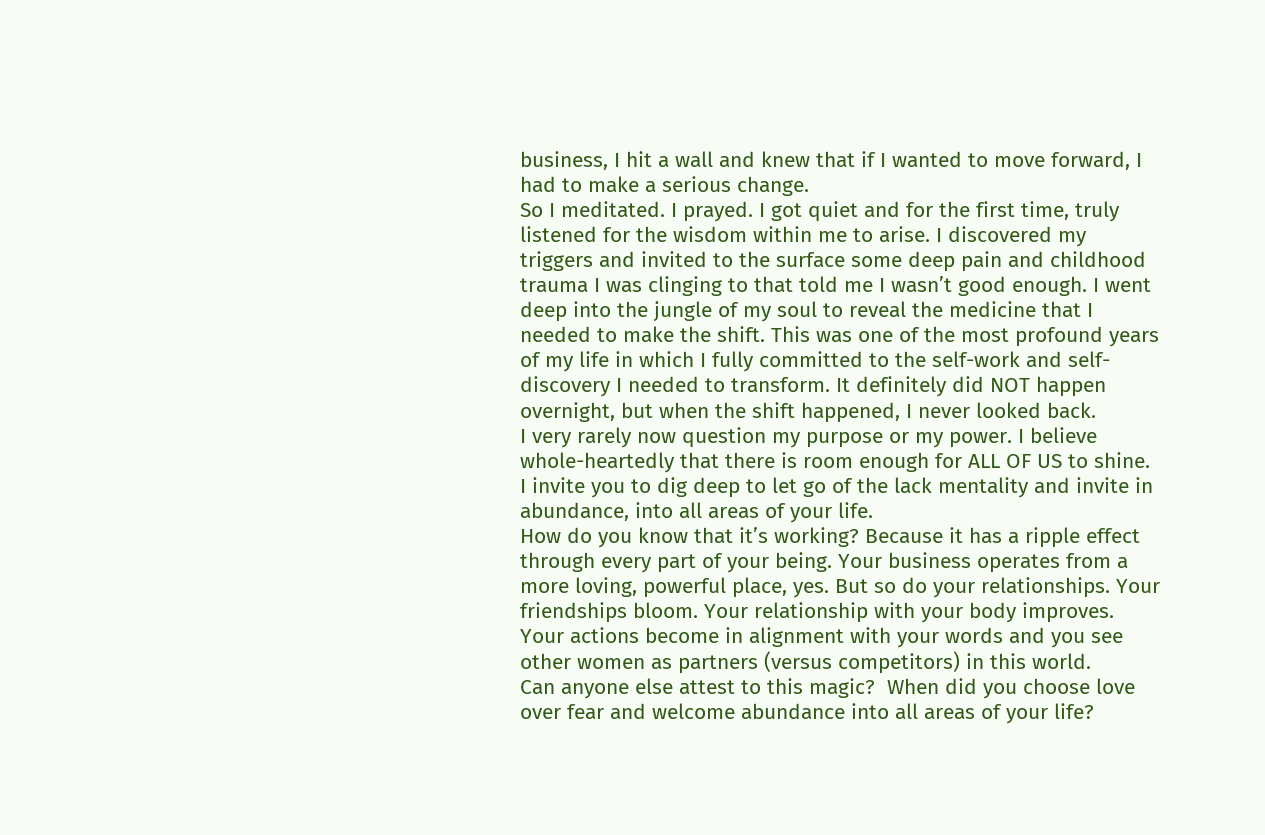business, I hit a wall and knew that if I wanted to move forward, I had to make a serious change.
So I meditated. I prayed. I got quiet and for the first time, truly listened for the wisdom within me to arise. I discovered my triggers and invited to the surface some deep pain and childhood trauma I was clinging to that told me I wasn’t good enough. I went deep into the jungle of my soul to reveal the medicine that I needed to make the shift. This was one of the most profound years of my life in which I fully committed to the self-work and self-discovery I needed to transform. It definitely did NOT happen overnight, but when the shift happened, I never looked back.
I very rarely now question my purpose or my power. I believe whole-heartedly that there is room enough for ALL OF US to shine. I invite you to dig deep to let go of the lack mentality and invite in abundance, into all areas of your life.
How do you know that it’s working? Because it has a ripple effect through every part of your being. Your business operates from a more loving, powerful place, yes. But so do your relationships. Your friendships bloom. Your relationship with your body improves. Your actions become in alignment with your words and you see other women as partners (versus competitors) in this world.
Can anyone else attest to this magic?  When did you choose love over fear and welcome abundance into all areas of your life?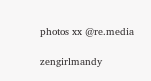photos xx @re.media

zengirlmandy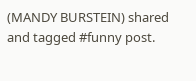(MANDY BURSTEIN) shared and tagged #funny post.